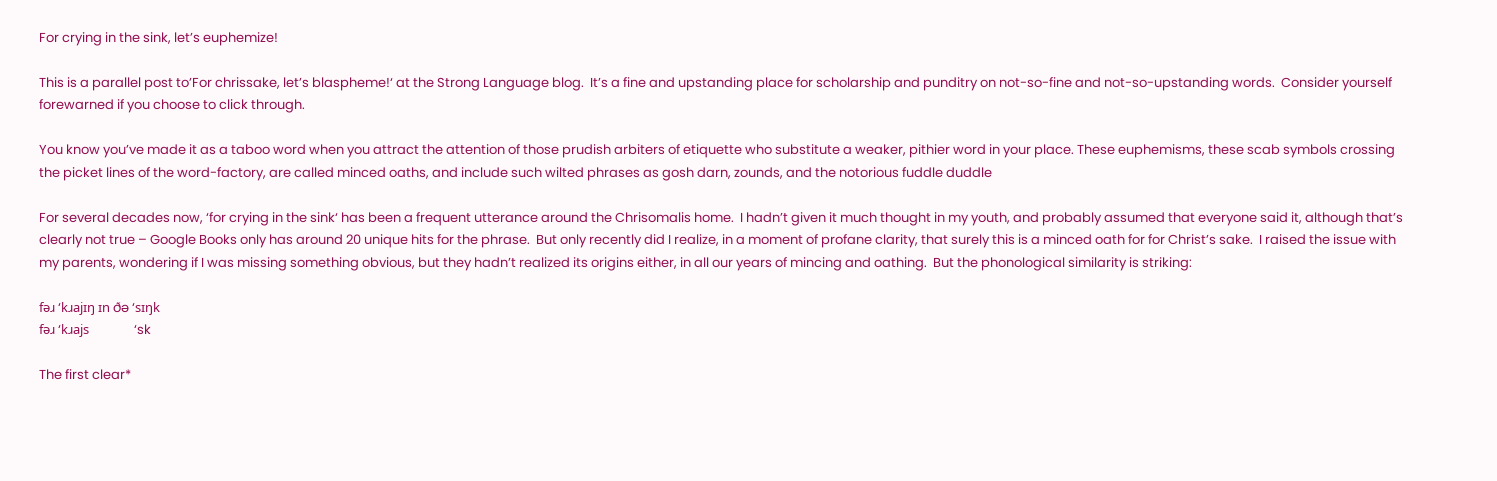For crying in the sink, let’s euphemize!

This is a parallel post to’For chrissake, let’s blaspheme!‘ at the Strong Language blog.  It’s a fine and upstanding place for scholarship and punditry on not-so-fine and not-so-upstanding words.  Consider yourself forewarned if you choose to click through.

You know you’ve made it as a taboo word when you attract the attention of those prudish arbiters of etiquette who substitute a weaker, pithier word in your place. These euphemisms, these scab symbols crossing the picket lines of the word-factory, are called minced oaths, and include such wilted phrases as gosh darn, zounds, and the notorious fuddle duddle

For several decades now, ‘for crying in the sink‘ has been a frequent utterance around the Chrisomalis home.  I hadn’t given it much thought in my youth, and probably assumed that everyone said it, although that’s clearly not true – Google Books only has around 20 unique hits for the phrase.  But only recently did I realize, in a moment of profane clarity, that surely this is a minced oath for for Christ’s sake.  I raised the issue with my parents, wondering if I was missing something obvious, but they hadn’t realized its origins either, in all our years of mincing and oathing.  But the phonological similarity is striking:

fəɹ ‘kɹajɪŋ ɪn ðə ‘sɪŋk
fəɹ ‘kɹajs               ‘sk

The first clear*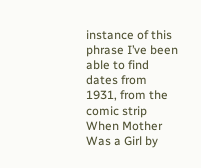instance of this phrase I’ve been able to find dates from 1931, from the comic strip When Mother Was a Girl by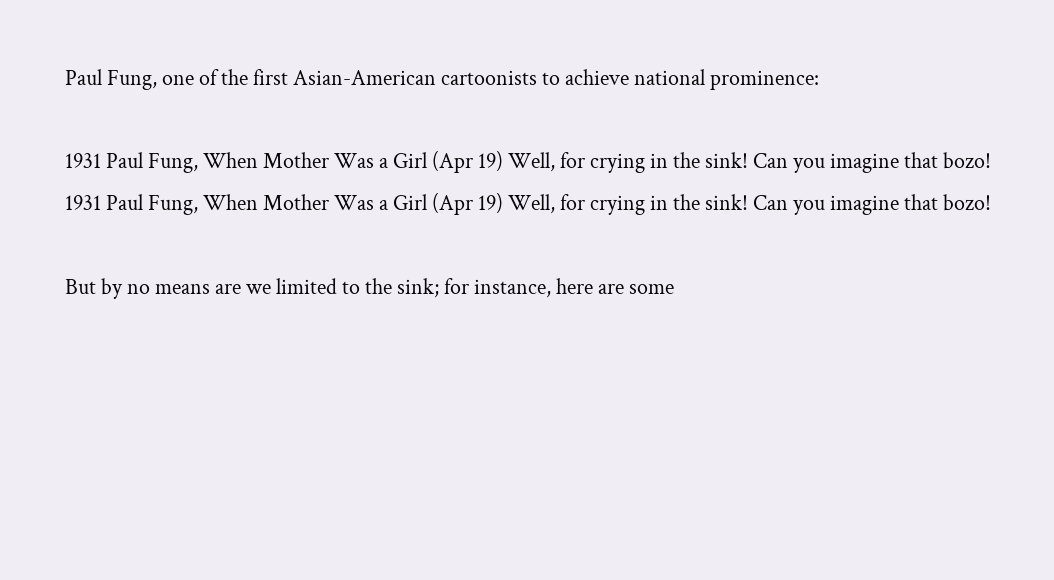Paul Fung, one of the first Asian-American cartoonists to achieve national prominence:

1931 Paul Fung, When Mother Was a Girl (Apr 19) Well, for crying in the sink! Can you imagine that bozo!
1931 Paul Fung, When Mother Was a Girl (Apr 19) Well, for crying in the sink! Can you imagine that bozo!

But by no means are we limited to the sink; for instance, here are some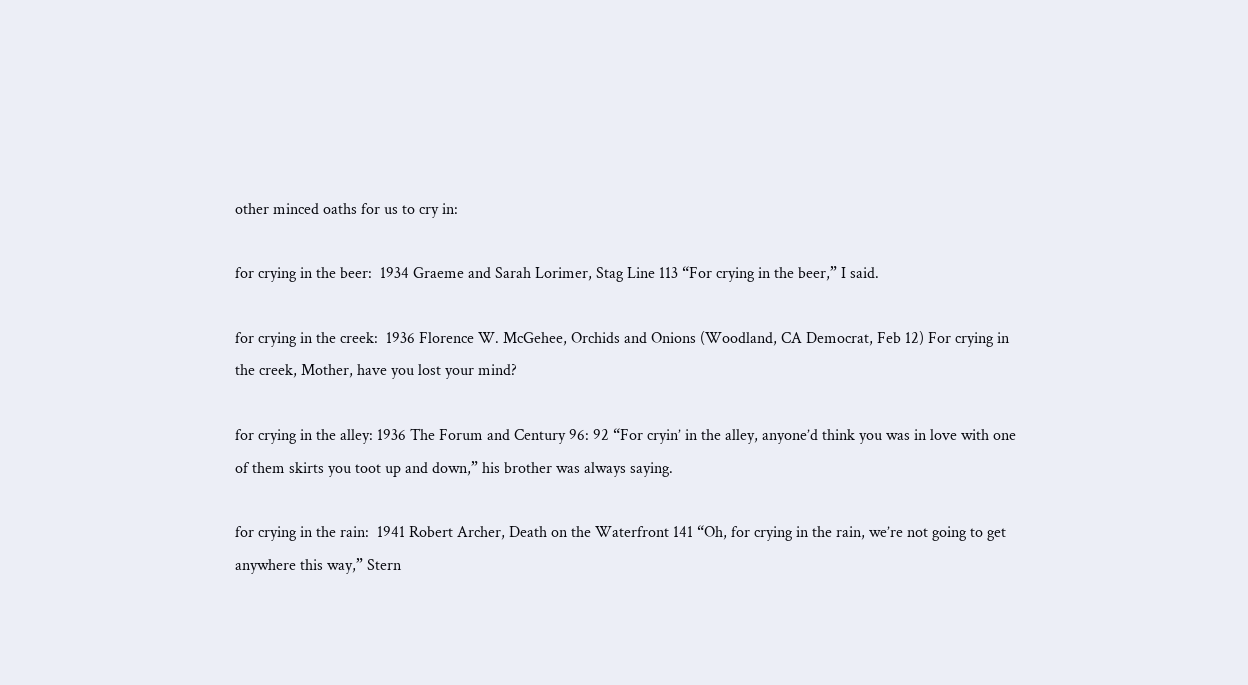other minced oaths for us to cry in:

for crying in the beer:  1934 Graeme and Sarah Lorimer, Stag Line 113 “For crying in the beer,” I said.

for crying in the creek:  1936 Florence W. McGehee, Orchids and Onions (Woodland, CA Democrat, Feb 12) For crying in the creek, Mother, have you lost your mind?

for crying in the alley: 1936 The Forum and Century 96: 92 “For cryin’ in the alley, anyone’d think you was in love with one of them skirts you toot up and down,” his brother was always saying.

for crying in the rain:  1941 Robert Archer, Death on the Waterfront 141 “Oh, for crying in the rain, we’re not going to get anywhere this way,” Stern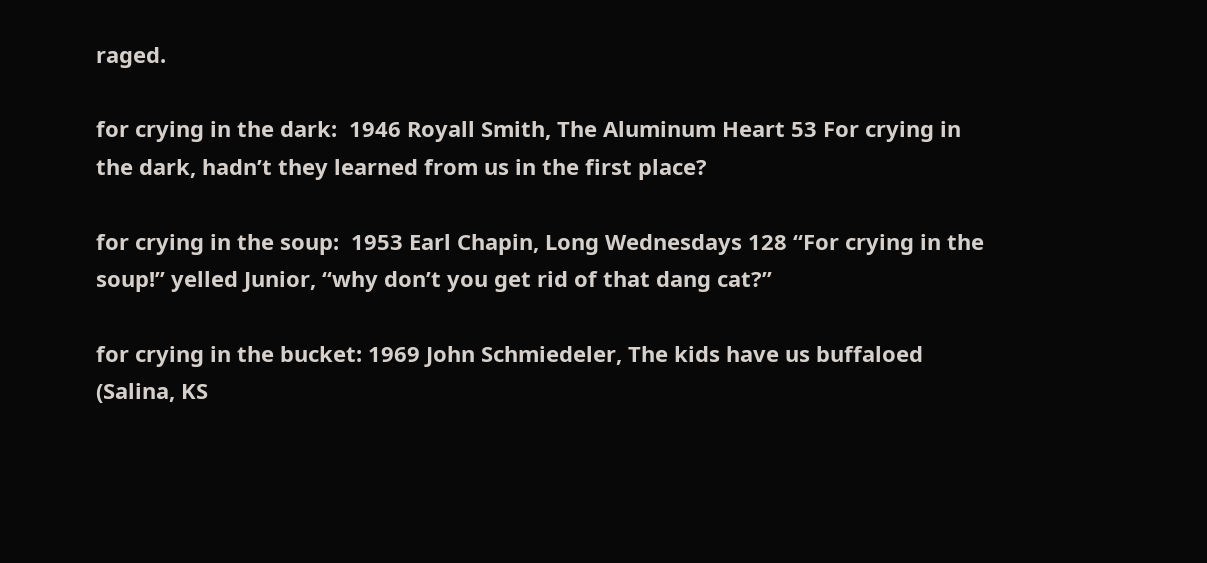raged.

for crying in the dark:  1946 Royall Smith, The Aluminum Heart 53 For crying in the dark, hadn’t they learned from us in the first place?

for crying in the soup:  1953 Earl Chapin, Long Wednesdays 128 “For crying in the soup!” yelled Junior, “why don’t you get rid of that dang cat?”

for crying in the bucket: 1969 John Schmiedeler, The kids have us buffaloed  (Salina, KS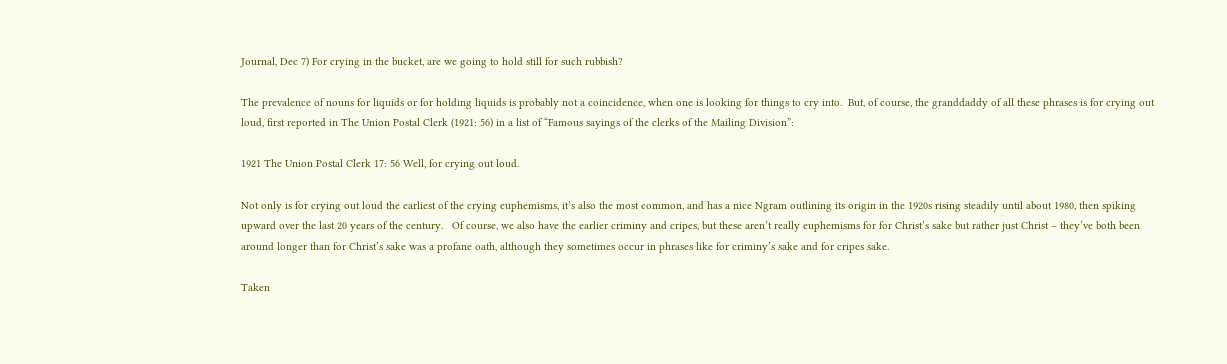Journal, Dec 7) For crying in the bucket, are we going to hold still for such rubbish?

The prevalence of nouns for liquids or for holding liquids is probably not a coincidence, when one is looking for things to cry into.  But, of course, the granddaddy of all these phrases is for crying out loud, first reported in The Union Postal Clerk (1921: 56) in a list of “Famous sayings of the clerks of the Mailing Division”:

1921 The Union Postal Clerk 17: 56 Well, for crying out loud.

Not only is for crying out loud the earliest of the crying euphemisms, it’s also the most common, and has a nice Ngram outlining its origin in the 1920s rising steadily until about 1980, then spiking upward over the last 20 years of the century.   Of course, we also have the earlier criminy and cripes, but these aren’t really euphemisms for for Christ’s sake but rather just Christ – they’ve both been around longer than for Christ’s sake was a profane oath, although they sometimes occur in phrases like for criminy’s sake and for cripes sake.

Taken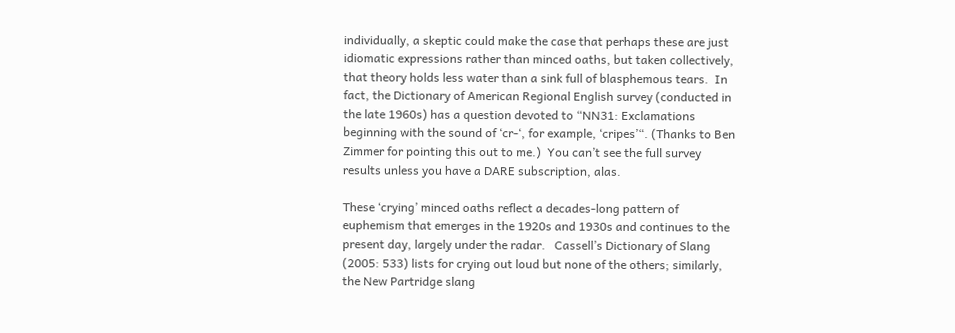individually, a skeptic could make the case that perhaps these are just idiomatic expressions rather than minced oaths, but taken collectively, that theory holds less water than a sink full of blasphemous tears.  In fact, the Dictionary of American Regional English survey (conducted in the late 1960s) has a question devoted to “NN31: Exclamations beginning with the sound of ‘cr-‘, for example, ‘cripes’“. (Thanks to Ben Zimmer for pointing this out to me.)  You can’t see the full survey results unless you have a DARE subscription, alas.

These ‘crying’ minced oaths reflect a decades-long pattern of euphemism that emerges in the 1920s and 1930s and continues to the present day, largely under the radar.   Cassell’s Dictionary of Slang (2005: 533) lists for crying out loud but none of the others; similarly, the New Partridge slang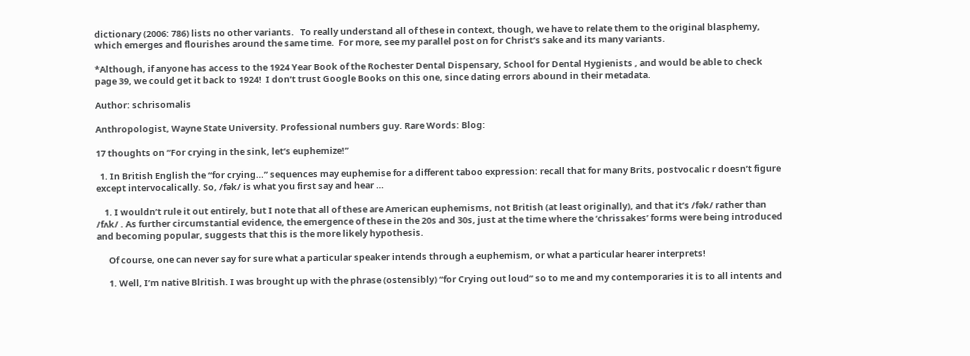dictionary (2006: 786) lists no other variants.   To really understand all of these in context, though, we have to relate them to the original blasphemy, which emerges and flourishes around the same time.  For more, see my parallel post on for Christ’s sake and its many variants.

*Although, if anyone has access to the 1924 Year Book of the Rochester Dental Dispensary, School for Dental Hygienists , and would be able to check page 39, we could get it back to 1924!  I don’t trust Google Books on this one, since dating errors abound in their metadata.

Author: schrisomalis

Anthropologist, Wayne State University. Professional numbers guy. Rare Words: Blog:

17 thoughts on “For crying in the sink, let’s euphemize!”

  1. In British English the “for crying…” sequences may euphemise for a different taboo expression: recall that for many Brits, postvocalic r doesn’t figure except intervocalically. So, /fək/ is what you first say and hear …

    1. I wouldn’t rule it out entirely, but I note that all of these are American euphemisms, not British (at least originally), and that it’s /fək/ rather than /fʌk/ . As further circumstantial evidence, the emergence of these in the 20s and 30s, just at the time where the ‘chrissakes’ forms were being introduced and becoming popular, suggests that this is the more likely hypothesis.

      Of course, one can never say for sure what a particular speaker intends through a euphemism, or what a particular hearer interprets!

      1. Well, I’m native Blritish. I was brought up with the phrase (ostensibly) “for Crying out loud” so to me and my contemporaries it is to all intents and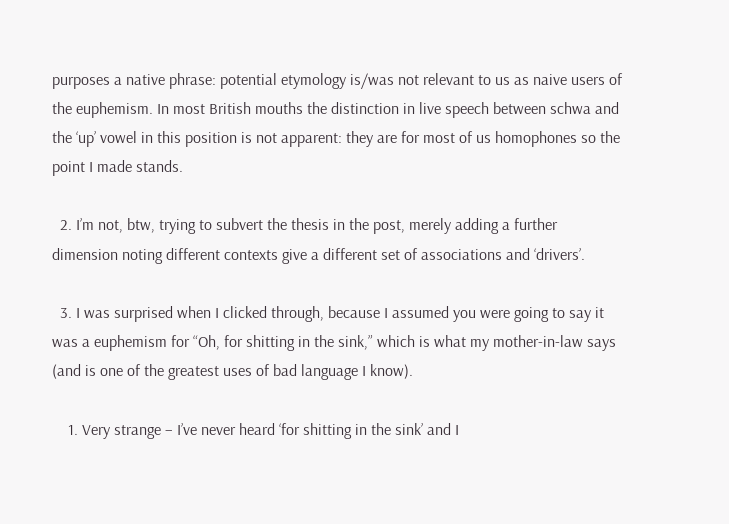purposes a native phrase: potential etymology is/was not relevant to us as naive users of the euphemism. In most British mouths the distinction in live speech between schwa and the ‘up’ vowel in this position is not apparent: they are for most of us homophones so the point I made stands.

  2. I’m not, btw, trying to subvert the thesis in the post, merely adding a further dimension noting different contexts give a different set of associations and ‘drivers’.

  3. I was surprised when I clicked through, because I assumed you were going to say it was a euphemism for “Oh, for shitting in the sink,” which is what my mother-in-law says (and is one of the greatest uses of bad language I know).

    1. Very strange – I’ve never heard ‘for shitting in the sink’ and I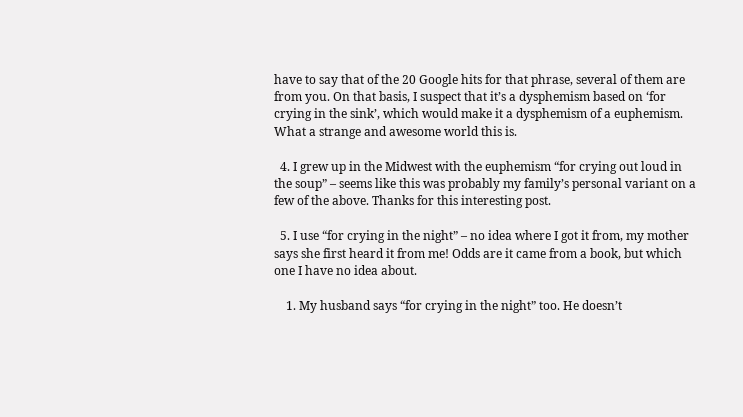have to say that of the 20 Google hits for that phrase, several of them are from you. On that basis, I suspect that it’s a dysphemism based on ‘for crying in the sink’, which would make it a dysphemism of a euphemism. What a strange and awesome world this is.

  4. I grew up in the Midwest with the euphemism “for crying out loud in the soup” – seems like this was probably my family’s personal variant on a few of the above. Thanks for this interesting post.

  5. I use “for crying in the night” – no idea where I got it from, my mother says she first heard it from me! Odds are it came from a book, but which one I have no idea about.

    1. My husband says “for crying in the night” too. He doesn’t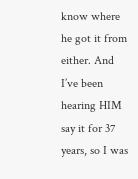know where he got it from either. And I’ve been hearing HIM say it for 37 years, so I was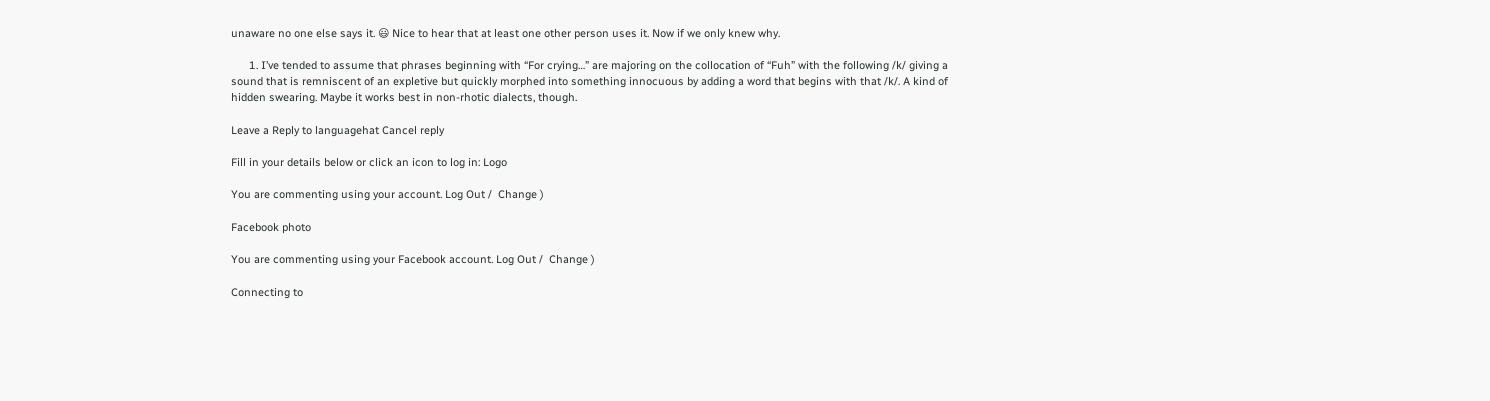unaware no one else says it. 😃 Nice to hear that at least one other person uses it. Now if we only knew why.

      1. I’ve tended to assume that phrases beginning with “For crying…” are majoring on the collocation of “Fuh” with the following /k/ giving a sound that is remniscent of an expletive but quickly morphed into something innocuous by adding a word that begins with that /k/. A kind of hidden swearing. Maybe it works best in non-rhotic dialects, though.

Leave a Reply to languagehat Cancel reply

Fill in your details below or click an icon to log in: Logo

You are commenting using your account. Log Out /  Change )

Facebook photo

You are commenting using your Facebook account. Log Out /  Change )

Connecting to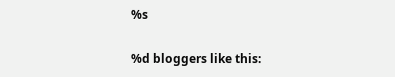%s

%d bloggers like this: